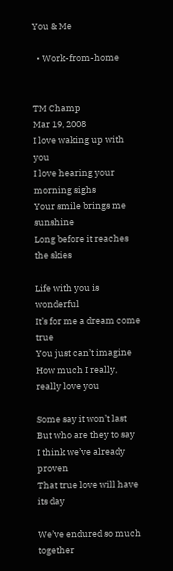You & Me

  • Work-from-home


TM Champ
Mar 19, 2008
I love waking up with you
I love hearing your morning sighs
Your smile brings me sunshine
Long before it reaches the skies

Life with you is wonderful
It’s for me a dream come true
You just can’t imagine
How much I really, really love you

Some say it won’t last
But who are they to say
I think we’ve already proven
That true love will have its day

We’ve endured so much together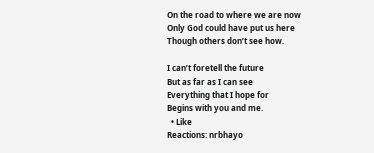On the road to where we are now
Only God could have put us here
Though others don’t see how.

I can’t foretell the future
But as far as I can see
Everything that I hope for
Begins with you and me.
  • Like
Reactions: nrbhayo